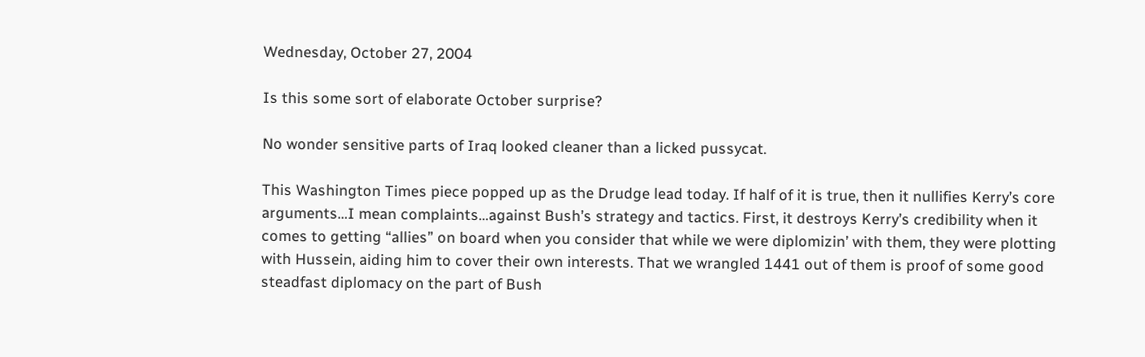Wednesday, October 27, 2004

Is this some sort of elaborate October surprise?

No wonder sensitive parts of Iraq looked cleaner than a licked pussycat.

This Washington Times piece popped up as the Drudge lead today. If half of it is true, then it nullifies Kerry’s core arguments…I mean complaints…against Bush’s strategy and tactics. First, it destroys Kerry’s credibility when it comes to getting “allies” on board when you consider that while we were diplomizin’ with them, they were plotting with Hussein, aiding him to cover their own interests. That we wrangled 1441 out of them is proof of some good steadfast diplomacy on the part of Bush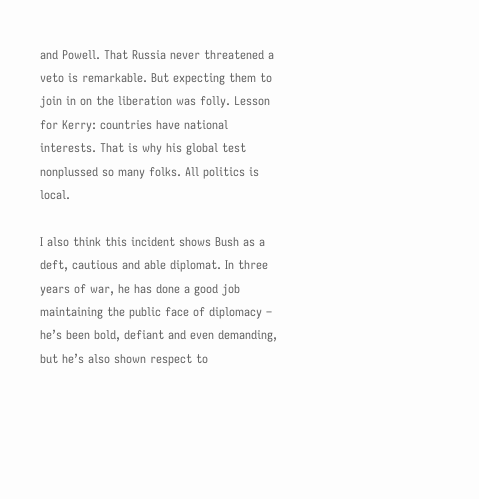and Powell. That Russia never threatened a veto is remarkable. But expecting them to join in on the liberation was folly. Lesson for Kerry: countries have national interests. That is why his global test nonplussed so many folks. All politics is local.

I also think this incident shows Bush as a deft, cautious and able diplomat. In three years of war, he has done a good job maintaining the public face of diplomacy – he’s been bold, defiant and even demanding, but he’s also shown respect to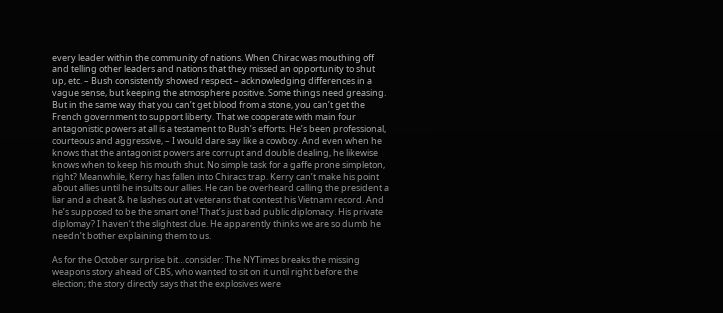every leader within the community of nations. When Chirac was mouthing off and telling other leaders and nations that they missed an opportunity to shut up, etc. – Bush consistently showed respect – acknowledging differences in a vague sense, but keeping the atmosphere positive. Some things need greasing. But in the same way that you can’t get blood from a stone, you can’t get the French government to support liberty. That we cooperate with main four antagonistic powers at all is a testament to Bush’s efforts. He’s been professional, courteous and aggressive, – I would dare say like a cowboy. And even when he knows that the antagonist powers are corrupt and double dealing, he likewise knows when to keep his mouth shut. No simple task for a gaffe prone simpleton, right? Meanwhile, Kerry has fallen into Chiracs trap. Kerry can’t make his point about allies until he insults our allies. He can be overheard calling the president a liar and a cheat & he lashes out at veterans that contest his Vietnam record. And he’s supposed to be the smart one! That’s just bad public diplomacy. His private diplomay? I haven’t the slightest clue. He apparently thinks we are so dumb he needn’t bother explaining them to us.

As for the October surprise bit…consider: The NYTimes breaks the missing weapons story ahead of CBS, who wanted to sit on it until right before the election; the story directly says that the explosives were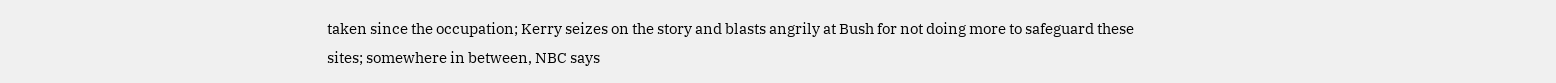taken since the occupation; Kerry seizes on the story and blasts angrily at Bush for not doing more to safeguard these sites; somewhere in between, NBC says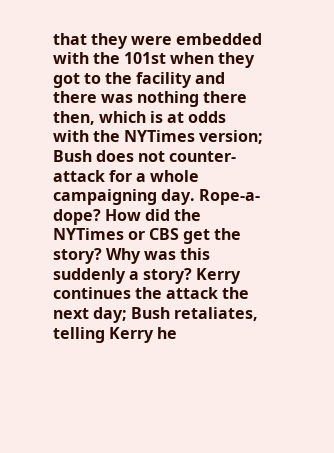that they were embedded with the 101st when they got to the facility and there was nothing there then, which is at odds with the NYTimes version; Bush does not counter-attack for a whole campaigning day. Rope-a-dope? How did the NYTimes or CBS get the story? Why was this suddenly a story? Kerry continues the attack the next day; Bush retaliates, telling Kerry he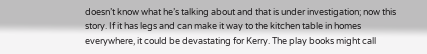doesn’t know what he’s talking about and that is under investigation; now this story. If it has legs and can make it way to the kitchen table in homes everywhere, it could be devastating for Kerry. The play books might call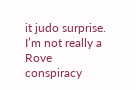it judo surprise. I’m not really a Rove conspiracy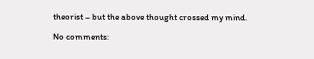theorist – but the above thought crossed my mind.

No comments: